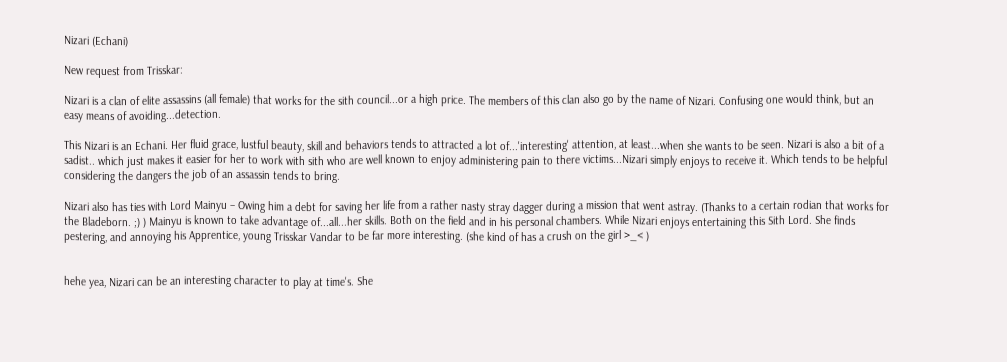Nizari (Echani)

New request from Trisskar:

Nizari is a clan of elite assassins (all female) that works for the sith council...or a high price. The members of this clan also go by the name of Nizari. Confusing one would think, but an easy means of avoiding...detection.

This Nizari is an Echani. Her fluid grace, lustful beauty, skill and behaviors tends to attracted a lot of...'interesting' attention, at least...when she wants to be seen. Nizari is also a bit of a sadist.. which just makes it easier for her to work with sith who are well known to enjoy administering pain to there victims...Nizari simply enjoys to receive it. Which tends to be helpful considering the dangers the job of an assassin tends to bring.

Nizari also has ties with Lord Mainyu – Owing him a debt for saving her life from a rather nasty stray dagger during a mission that went astray. (Thanks to a certain rodian that works for the Bladeborn. ;) ) Mainyu is known to take advantage of...all...her skills. Both on the field and in his personal chambers. While Nizari enjoys entertaining this Sith Lord. She finds pestering, and annoying his Apprentice, young Trisskar Vandar to be far more interesting. (she kind of has a crush on the girl >_< )


hehe yea, Nizari can be an interesting character to play at time's. She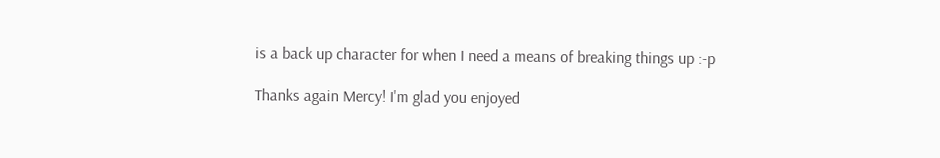is a back up character for when I need a means of breaking things up :-p

Thanks again Mercy! I'm glad you enjoyed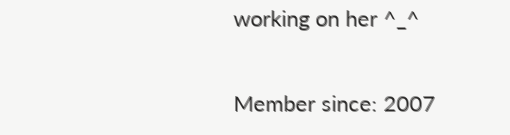working on her ^_^


Member since: 2007